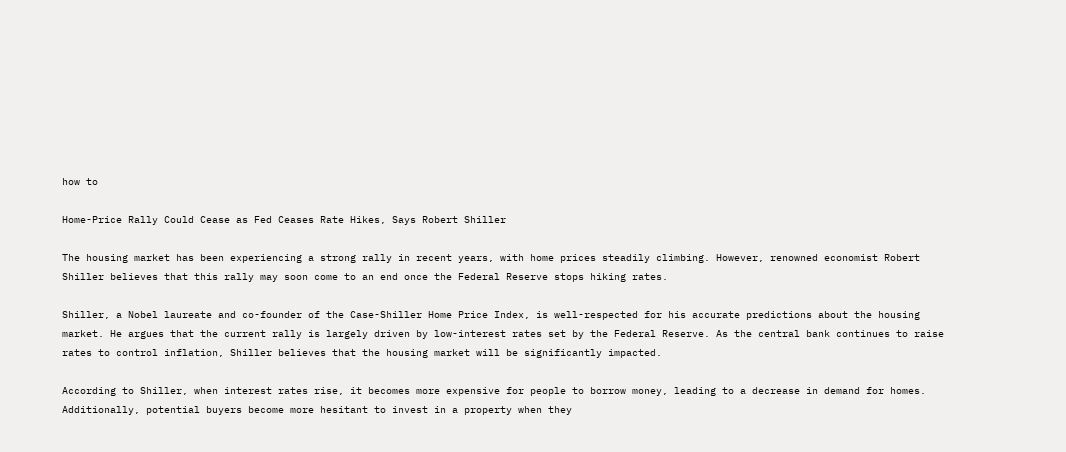how to

Home-Price Rally Could Cease as Fed Ceases Rate Hikes, Says Robert Shiller

The housing market has been experiencing a strong rally in recent years, with home prices steadily climbing. However, renowned economist Robert Shiller believes that this rally may soon come to an end once the Federal Reserve stops hiking rates.

Shiller, a Nobel laureate and co-founder of the Case-Shiller Home Price Index, is well-respected for his accurate predictions about the housing market. He argues that the current rally is largely driven by low-interest rates set by the Federal Reserve. As the central bank continues to raise rates to control inflation, Shiller believes that the housing market will be significantly impacted.

According to Shiller, when interest rates rise, it becomes more expensive for people to borrow money, leading to a decrease in demand for homes. Additionally, potential buyers become more hesitant to invest in a property when they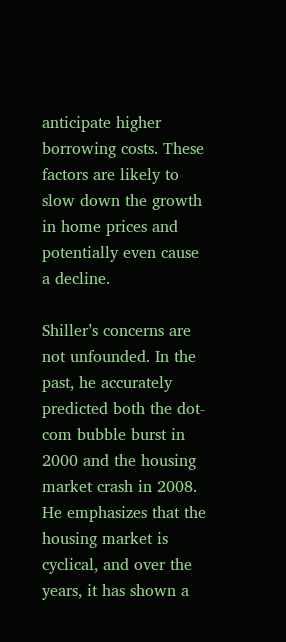anticipate higher borrowing costs. These factors are likely to slow down the growth in home prices and potentially even cause a decline.

Shiller’s concerns are not unfounded. In the past, he accurately predicted both the dot-com bubble burst in 2000 and the housing market crash in 2008. He emphasizes that the housing market is cyclical, and over the years, it has shown a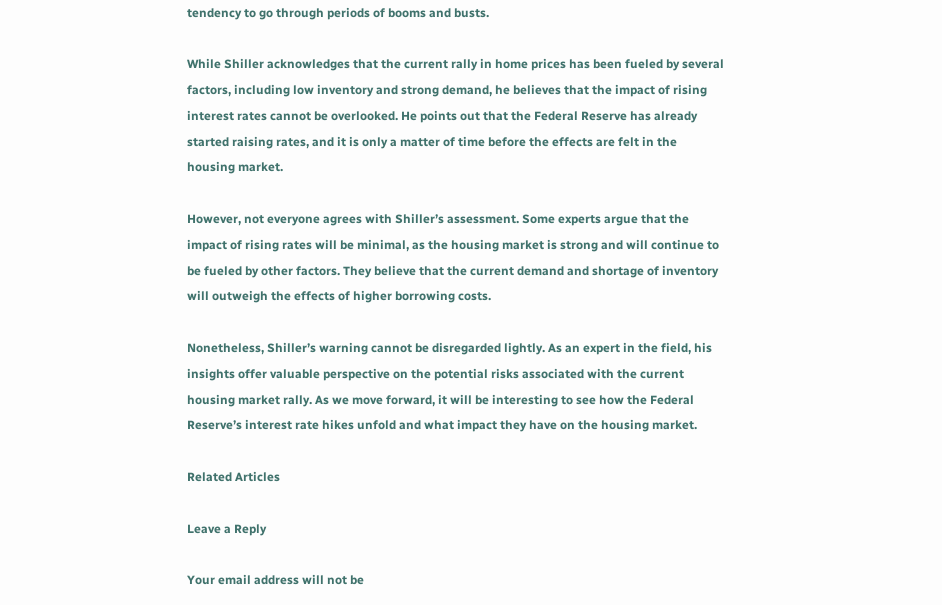tendency to go through periods of booms and busts.

While Shiller acknowledges that the current rally in home prices has been fueled by several factors, including low inventory and strong demand, he believes that the impact of rising interest rates cannot be overlooked. He points out that the Federal Reserve has already started raising rates, and it is only a matter of time before the effects are felt in the housing market.

However, not everyone agrees with Shiller’s assessment. Some experts argue that the impact of rising rates will be minimal, as the housing market is strong and will continue to be fueled by other factors. They believe that the current demand and shortage of inventory will outweigh the effects of higher borrowing costs.

Nonetheless, Shiller’s warning cannot be disregarded lightly. As an expert in the field, his insights offer valuable perspective on the potential risks associated with the current housing market rally. As we move forward, it will be interesting to see how the Federal Reserve’s interest rate hikes unfold and what impact they have on the housing market.

Related Articles

Leave a Reply

Your email address will not be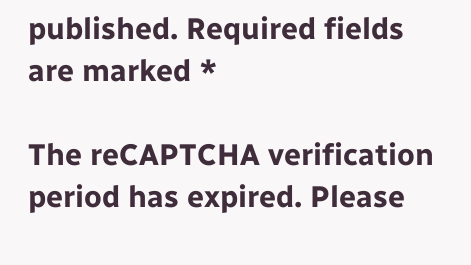published. Required fields are marked *

The reCAPTCHA verification period has expired. Please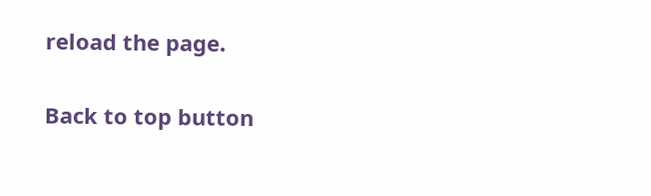reload the page.

Back to top button